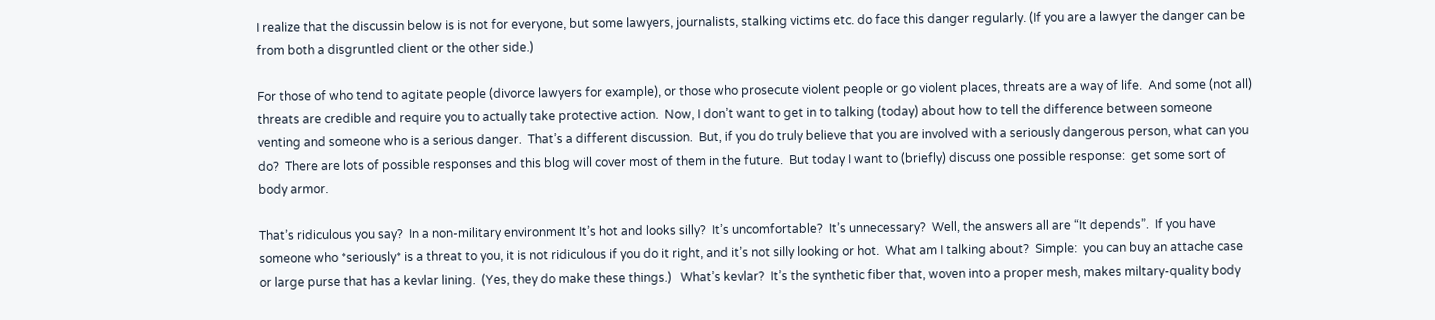I realize that the discussin below is is not for everyone, but some lawyers, journalists, stalking victims etc. do face this danger regularly. (If you are a lawyer the danger can be from both a disgruntled client or the other side.)

For those of who tend to agitate people (divorce lawyers for example), or those who prosecute violent people or go violent places, threats are a way of life.  And some (not all) threats are credible and require you to actually take protective action.  Now, I don’t want to get in to talking (today) about how to tell the difference between someone venting and someone who is a serious danger.  That’s a different discussion.  But, if you do truly believe that you are involved with a seriously dangerous person, what can you do?  There are lots of possible responses and this blog will cover most of them in the future.  But today I want to (briefly) discuss one possible response:  get some sort of body armor.

That’s ridiculous you say?  In a non-military environment It’s hot and looks silly?  It’s uncomfortable?  It’s unnecessary?  Well, the answers all are “It depends”.  If you have someone who *seriously* is a threat to you, it is not ridiculous if you do it right, and it’s not silly looking or hot.  What am I talking about?  Simple:  you can buy an attache case or large purse that has a kevlar lining.  (Yes, they do make these things.)   What’s kevlar?  It’s the synthetic fiber that, woven into a proper mesh, makes miltary-quality body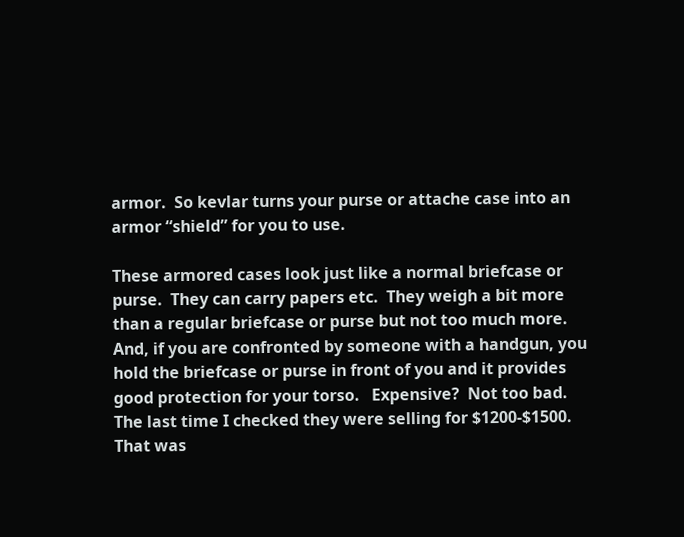armor.  So kevlar turns your purse or attache case into an armor “shield” for you to use.

These armored cases look just like a normal briefcase or purse.  They can carry papers etc.  They weigh a bit more than a regular briefcase or purse but not too much more.  And, if you are confronted by someone with a handgun, you hold the briefcase or purse in front of you and it provides good protection for your torso.   Expensive?  Not too bad.  The last time I checked they were selling for $1200-$1500.  That was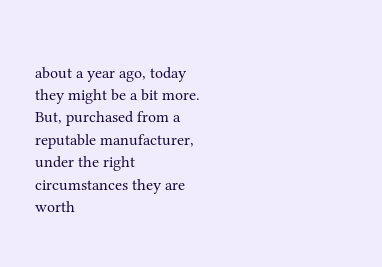about a year ago, today they might be a bit more.  But, purchased from a reputable manufacturer, under the right circumstances they are worth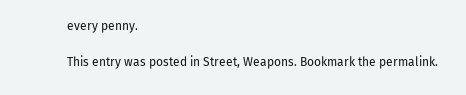every penny.

This entry was posted in Street, Weapons. Bookmark the permalink.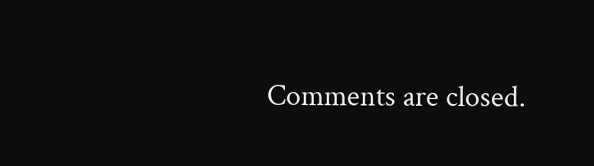Comments are closed.